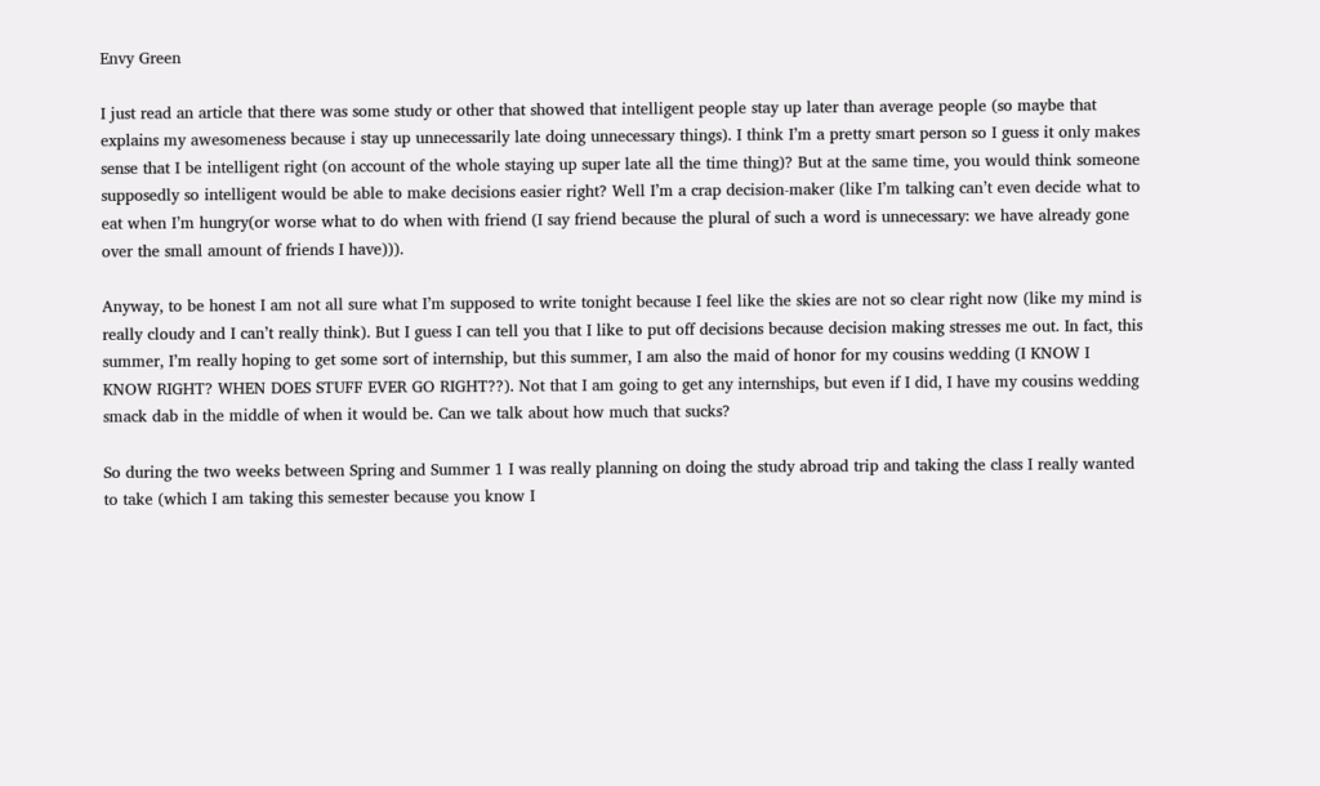Envy Green

I just read an article that there was some study or other that showed that intelligent people stay up later than average people (so maybe that explains my awesomeness because i stay up unnecessarily late doing unnecessary things). I think I’m a pretty smart person so I guess it only makes sense that I be intelligent right (on account of the whole staying up super late all the time thing)? But at the same time, you would think someone supposedly so intelligent would be able to make decisions easier right? Well I’m a crap decision-maker (like I’m talking can’t even decide what to eat when I’m hungry(or worse what to do when with friend (I say friend because the plural of such a word is unnecessary: we have already gone over the small amount of friends I have))).

Anyway, to be honest I am not all sure what I’m supposed to write tonight because I feel like the skies are not so clear right now (like my mind is really cloudy and I can’t really think). But I guess I can tell you that I like to put off decisions because decision making stresses me out. In fact, this summer, I’m really hoping to get some sort of internship, but this summer, I am also the maid of honor for my cousins wedding (I KNOW I KNOW RIGHT? WHEN DOES STUFF EVER GO RIGHT??). Not that I am going to get any internships, but even if I did, I have my cousins wedding smack dab in the middle of when it would be. Can we talk about how much that sucks?

So during the two weeks between Spring and Summer 1 I was really planning on doing the study abroad trip and taking the class I really wanted to take (which I am taking this semester because you know I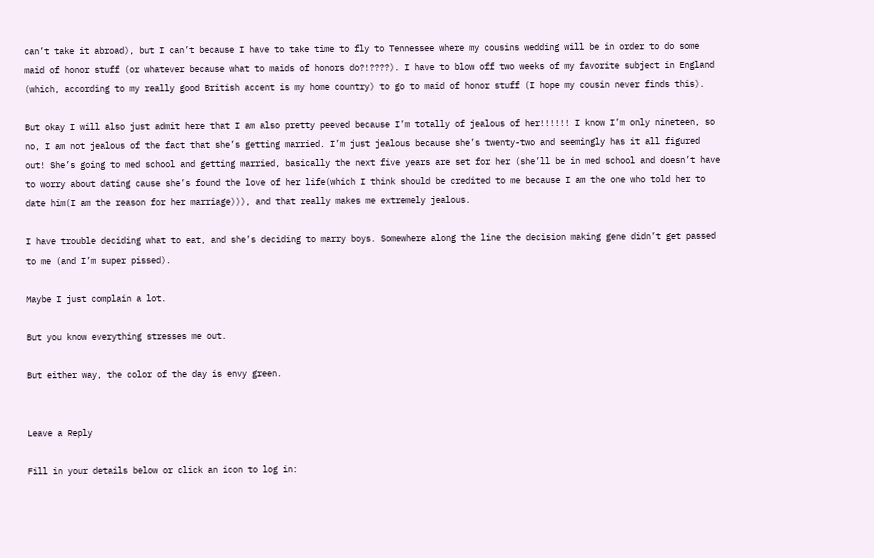can’t take it abroad), but I can’t because I have to take time to fly to Tennessee where my cousins wedding will be in order to do some maid of honor stuff (or whatever because what to maids of honors do?!????). I have to blow off two weeks of my favorite subject in England (which, according to my really good British accent is my home country) to go to maid of honor stuff (I hope my cousin never finds this).

But okay I will also just admit here that I am also pretty peeved because I’m totally of jealous of her!!!!!! I know I’m only nineteen, so no, I am not jealous of the fact that she’s getting married. I’m just jealous because she’s twenty-two and seemingly has it all figured out! She’s going to med school and getting married, basically the next five years are set for her (she’ll be in med school and doesn’t have to worry about dating cause she’s found the love of her life(which I think should be credited to me because I am the one who told her to date him(I am the reason for her marriage))), and that really makes me extremely jealous.

I have trouble deciding what to eat, and she’s deciding to marry boys. Somewhere along the line the decision making gene didn’t get passed to me (and I’m super pissed).

Maybe I just complain a lot.

But you know everything stresses me out.

But either way, the color of the day is envy green.


Leave a Reply

Fill in your details below or click an icon to log in: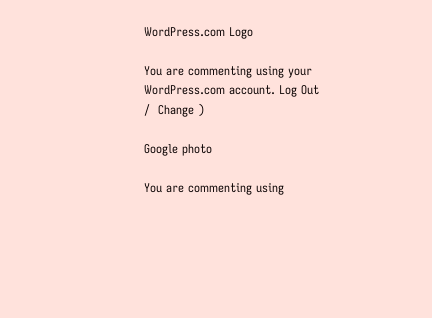WordPress.com Logo

You are commenting using your WordPress.com account. Log Out /  Change )

Google photo

You are commenting using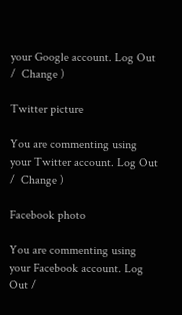your Google account. Log Out /  Change )

Twitter picture

You are commenting using your Twitter account. Log Out /  Change )

Facebook photo

You are commenting using your Facebook account. Log Out /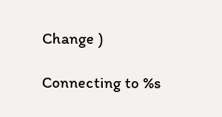Change )

Connecting to %s